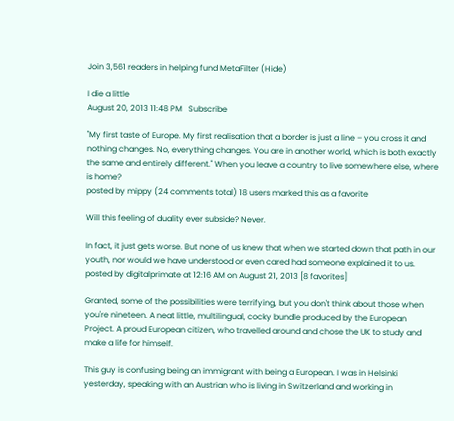Join 3,561 readers in helping fund MetaFilter (Hide)

I die a little
August 20, 2013 11:48 PM   Subscribe

"My first taste of Europe. My first realisation that a border is just a line – you cross it and nothing changes. No, everything changes. You are in another world, which is both exactly the same and entirely different." When you leave a country to live somewhere else, where is home?
posted by mippy (24 comments total) 18 users marked this as a favorite

Will this feeling of duality ever subside? Never.

In fact, it just gets worse. But none of us knew that when we started down that path in our youth, nor would we have understood or even cared had someone explained it to us.
posted by digitalprimate at 12:16 AM on August 21, 2013 [8 favorites]

Granted, some of the possibilities were terrifying, but you don't think about those when you're nineteen. A neat little, multilingual, cocky bundle produced by the European Project. A proud European citizen, who travelled around and chose the UK to study and make a life for himself.

This guy is confusing being an immigrant with being a European. I was in Helsinki yesterday, speaking with an Austrian who is living in Switzerland and working in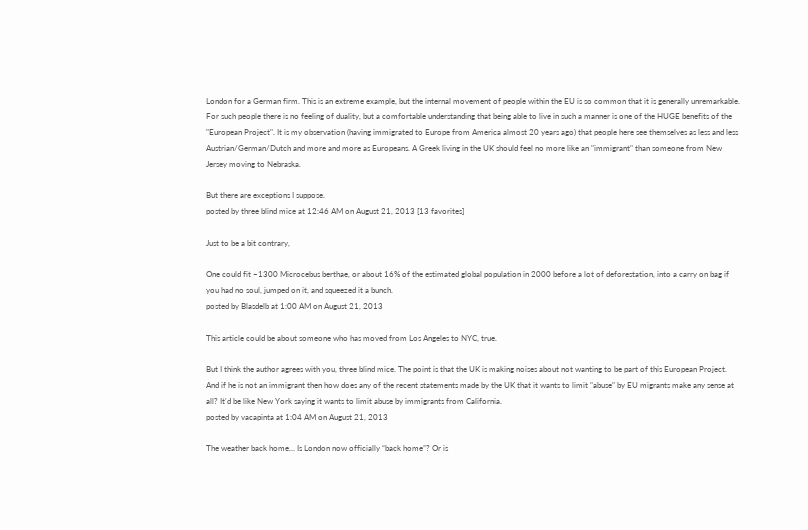London for a German firm. This is an extreme example, but the internal movement of people within the EU is so common that it is generally unremarkable. For such people there is no feeling of duality, but a comfortable understanding that being able to live in such a manner is one of the HUGE benefits of the "European Project". It is my observation (having immigrated to Europe from America almost 20 years ago) that people here see themselves as less and less Austrian/German/Dutch and more and more as Europeans. A Greek living in the UK should feel no more like an "immigrant" than someone from New Jersey moving to Nebraska.

But there are exceptions I suppose.
posted by three blind mice at 12:46 AM on August 21, 2013 [13 favorites]

Just to be a bit contrary,

One could fit ~1300 Microcebus berthae, or about 16% of the estimated global population in 2000 before a lot of deforestation, into a carry on bag if you had no soul, jumped on it, and squeezed it a bunch.
posted by Blasdelb at 1:00 AM on August 21, 2013

This article could be about someone who has moved from Los Angeles to NYC, true.

But I think the author agrees with you, three blind mice. The point is that the UK is making noises about not wanting to be part of this European Project. And if he is not an immigrant then how does any of the recent statements made by the UK that it wants to limit "abuse" by EU migrants make any sense at all? It'd be like New York saying it wants to limit abuse by immigrants from California.
posted by vacapinta at 1:04 AM on August 21, 2013

The weather back home… Is London now officially “back home”? Or is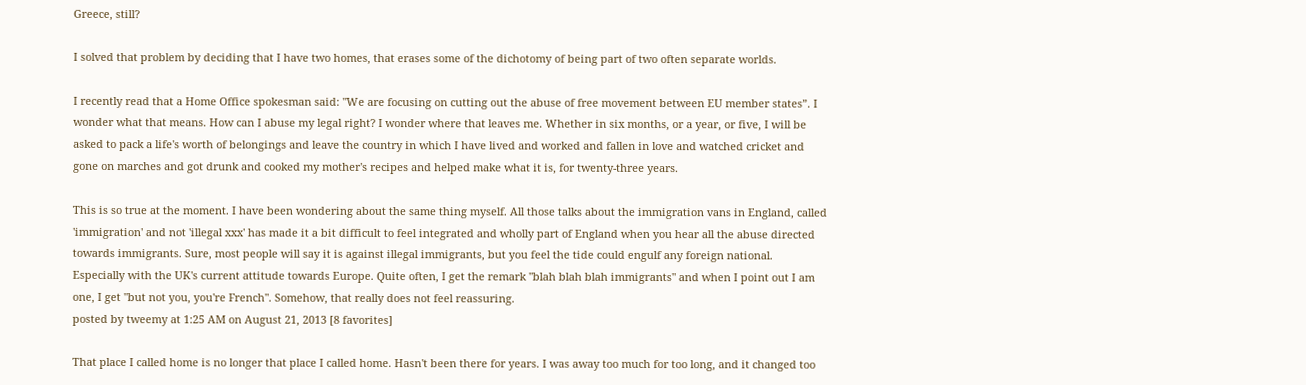Greece, still?

I solved that problem by deciding that I have two homes, that erases some of the dichotomy of being part of two often separate worlds.

I recently read that a Home Office spokesman said: "We are focusing on cutting out the abuse of free movement between EU member states”. I wonder what that means. How can I abuse my legal right? I wonder where that leaves me. Whether in six months, or a year, or five, I will be asked to pack a life's worth of belongings and leave the country in which I have lived and worked and fallen in love and watched cricket and gone on marches and got drunk and cooked my mother's recipes and helped make what it is, for twenty-three years.

This is so true at the moment. I have been wondering about the same thing myself. All those talks about the immigration vans in England, called 'immigration' and not 'illegal xxx' has made it a bit difficult to feel integrated and wholly part of England when you hear all the abuse directed towards immigrants. Sure, most people will say it is against illegal immigrants, but you feel the tide could engulf any foreign national. Especially with the UK's current attitude towards Europe. Quite often, I get the remark "blah blah blah immigrants" and when I point out I am one, I get "but not you, you're French". Somehow, that really does not feel reassuring.
posted by tweemy at 1:25 AM on August 21, 2013 [8 favorites]

That place I called home is no longer that place I called home. Hasn't been there for years. I was away too much for too long, and it changed too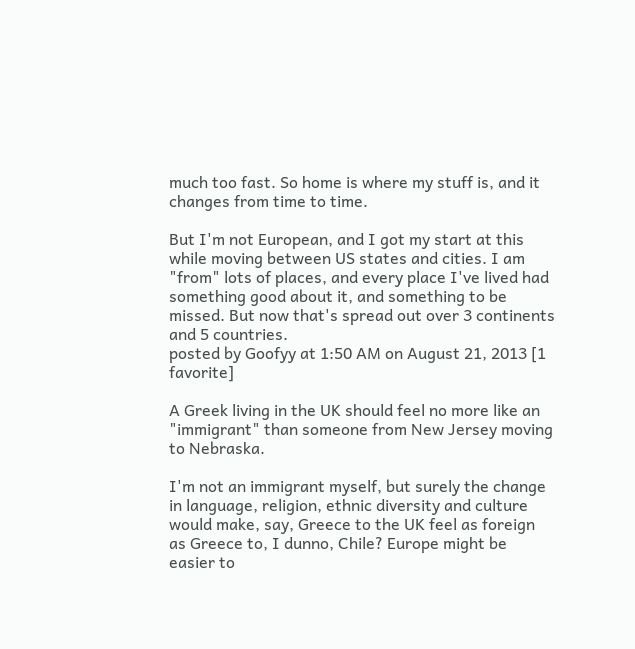much too fast. So home is where my stuff is, and it changes from time to time.

But I'm not European, and I got my start at this while moving between US states and cities. I am "from" lots of places, and every place I've lived had something good about it, and something to be missed. But now that's spread out over 3 continents and 5 countries.
posted by Goofyy at 1:50 AM on August 21, 2013 [1 favorite]

A Greek living in the UK should feel no more like an "immigrant" than someone from New Jersey moving to Nebraska.

I'm not an immigrant myself, but surely the change in language, religion, ethnic diversity and culture would make, say, Greece to the UK feel as foreign as Greece to, I dunno, Chile? Europe might be easier to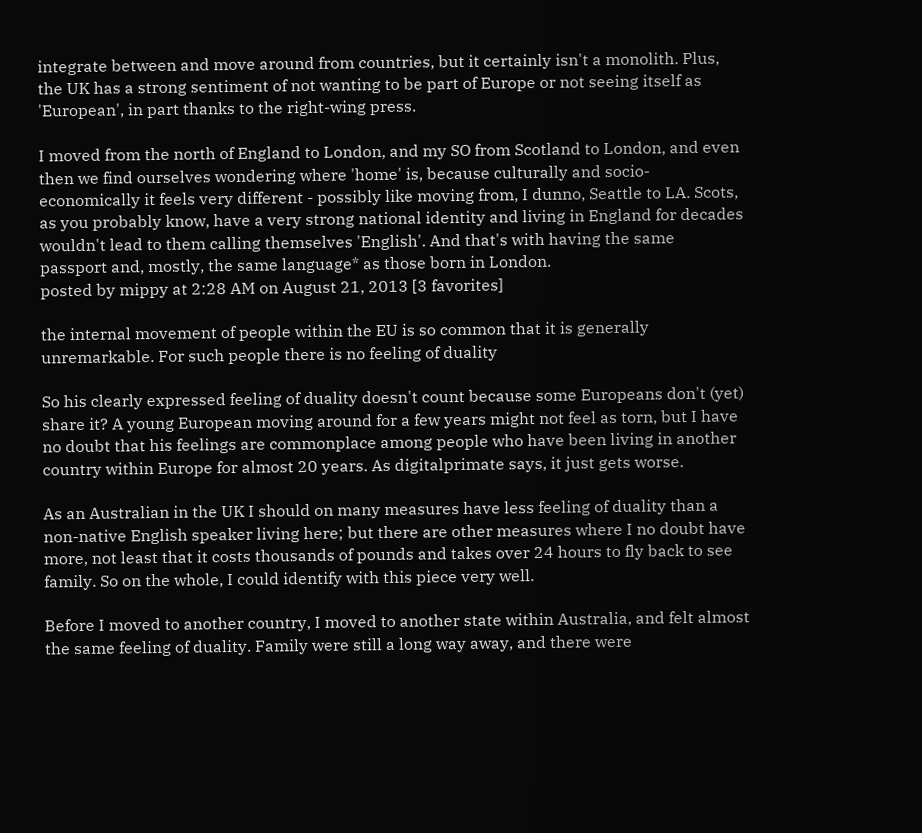integrate between and move around from countries, but it certainly isn't a monolith. Plus, the UK has a strong sentiment of not wanting to be part of Europe or not seeing itself as 'European', in part thanks to the right-wing press.

I moved from the north of England to London, and my SO from Scotland to London, and even then we find ourselves wondering where 'home' is, because culturally and socio-economically it feels very different - possibly like moving from, I dunno, Seattle to LA. Scots, as you probably know, have a very strong national identity and living in England for decades wouldn't lead to them calling themselves 'English'. And that's with having the same passport and, mostly, the same language* as those born in London.
posted by mippy at 2:28 AM on August 21, 2013 [3 favorites]

the internal movement of people within the EU is so common that it is generally unremarkable. For such people there is no feeling of duality

So his clearly expressed feeling of duality doesn't count because some Europeans don't (yet) share it? A young European moving around for a few years might not feel as torn, but I have no doubt that his feelings are commonplace among people who have been living in another country within Europe for almost 20 years. As digitalprimate says, it just gets worse.

As an Australian in the UK I should on many measures have less feeling of duality than a non-native English speaker living here; but there are other measures where I no doubt have more, not least that it costs thousands of pounds and takes over 24 hours to fly back to see family. So on the whole, I could identify with this piece very well.

Before I moved to another country, I moved to another state within Australia, and felt almost the same feeling of duality. Family were still a long way away, and there were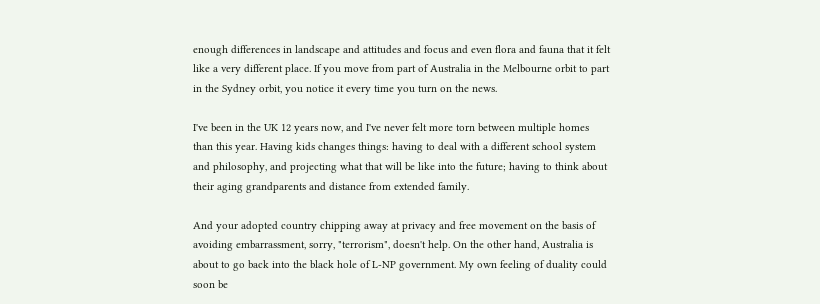enough differences in landscape and attitudes and focus and even flora and fauna that it felt like a very different place. If you move from part of Australia in the Melbourne orbit to part in the Sydney orbit, you notice it every time you turn on the news.

I've been in the UK 12 years now, and I've never felt more torn between multiple homes than this year. Having kids changes things: having to deal with a different school system and philosophy, and projecting what that will be like into the future; having to think about their aging grandparents and distance from extended family.

And your adopted country chipping away at privacy and free movement on the basis of avoiding embarrassment, sorry, "terrorism", doesn't help. On the other hand, Australia is about to go back into the black hole of L-NP government. My own feeling of duality could soon be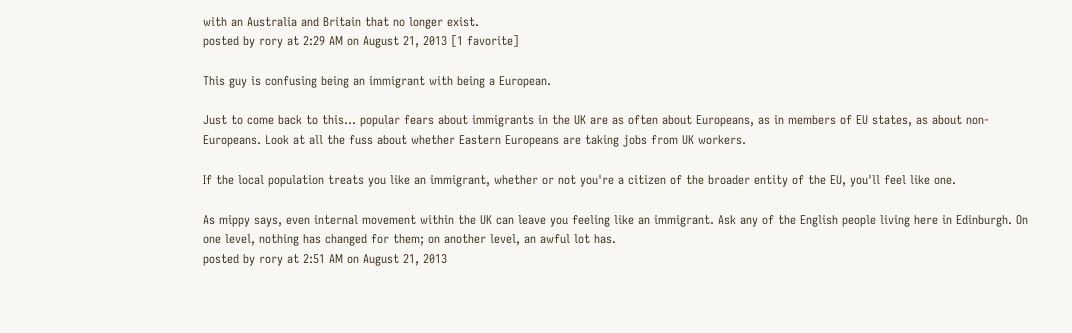with an Australia and Britain that no longer exist.
posted by rory at 2:29 AM on August 21, 2013 [1 favorite]

This guy is confusing being an immigrant with being a European.

Just to come back to this... popular fears about immigrants in the UK are as often about Europeans, as in members of EU states, as about non-Europeans. Look at all the fuss about whether Eastern Europeans are taking jobs from UK workers.

If the local population treats you like an immigrant, whether or not you're a citizen of the broader entity of the EU, you'll feel like one.

As mippy says, even internal movement within the UK can leave you feeling like an immigrant. Ask any of the English people living here in Edinburgh. On one level, nothing has changed for them; on another level, an awful lot has.
posted by rory at 2:51 AM on August 21, 2013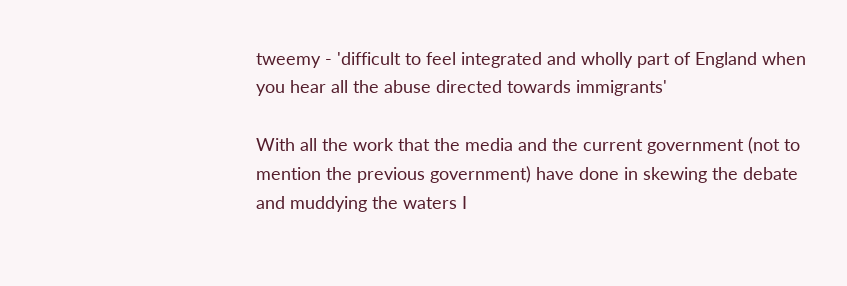tweemy - 'difficult to feel integrated and wholly part of England when you hear all the abuse directed towards immigrants'

With all the work that the media and the current government (not to mention the previous government) have done in skewing the debate and muddying the waters I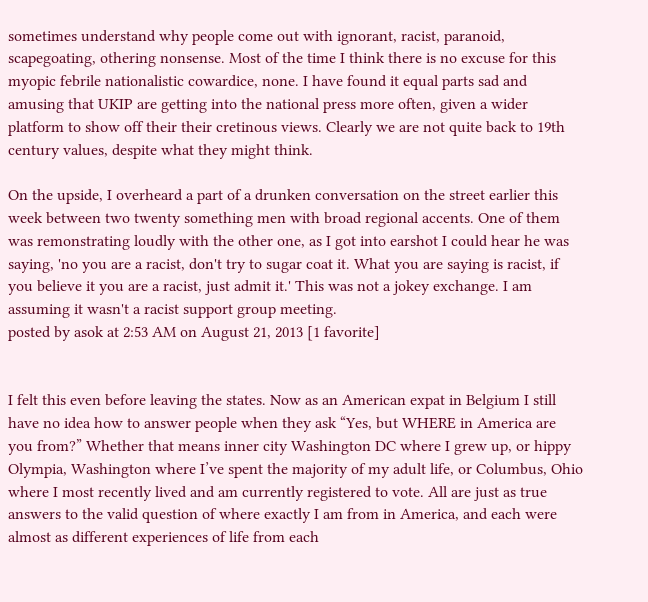sometimes understand why people come out with ignorant, racist, paranoid, scapegoating, othering nonsense. Most of the time I think there is no excuse for this myopic febrile nationalistic cowardice, none. I have found it equal parts sad and amusing that UKIP are getting into the national press more often, given a wider platform to show off their their cretinous views. Clearly we are not quite back to 19th century values, despite what they might think.

On the upside, I overheard a part of a drunken conversation on the street earlier this week between two twenty something men with broad regional accents. One of them was remonstrating loudly with the other one, as I got into earshot I could hear he was saying, 'no you are a racist, don't try to sugar coat it. What you are saying is racist, if you believe it you are a racist, just admit it.' This was not a jokey exchange. I am assuming it wasn't a racist support group meeting.
posted by asok at 2:53 AM on August 21, 2013 [1 favorite]


I felt this even before leaving the states. Now as an American expat in Belgium I still have no idea how to answer people when they ask “Yes, but WHERE in America are you from?” Whether that means inner city Washington DC where I grew up, or hippy Olympia, Washington where I’ve spent the majority of my adult life, or Columbus, Ohio where I most recently lived and am currently registered to vote. All are just as true answers to the valid question of where exactly I am from in America, and each were almost as different experiences of life from each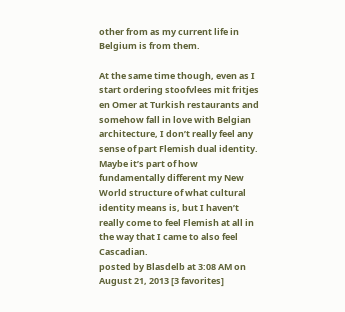other from as my current life in Belgium is from them.

At the same time though, even as I start ordering stoofvlees mit fritjes en Omer at Turkish restaurants and somehow fall in love with Belgian architecture, I don’t really feel any sense of part Flemish dual identity. Maybe it’s part of how fundamentally different my New World structure of what cultural identity means is, but I haven’t really come to feel Flemish at all in the way that I came to also feel Cascadian.
posted by Blasdelb at 3:08 AM on August 21, 2013 [3 favorites]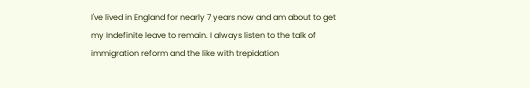I've lived in England for nearly 7 years now and am about to get my Indefinite leave to remain. I always listen to the talk of immigration reform and the like with trepidation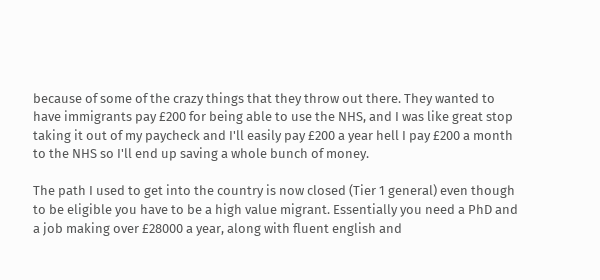because of some of the crazy things that they throw out there. They wanted to have immigrants pay £200 for being able to use the NHS, and I was like great stop taking it out of my paycheck and I'll easily pay £200 a year hell I pay £200 a month to the NHS so I'll end up saving a whole bunch of money.

The path I used to get into the country is now closed (Tier 1 general) even though to be eligible you have to be a high value migrant. Essentially you need a PhD and a job making over £28000 a year, along with fluent english and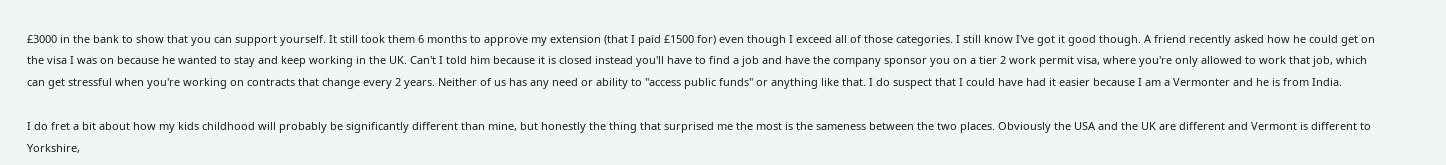£3000 in the bank to show that you can support yourself. It still took them 6 months to approve my extension (that I paid £1500 for) even though I exceed all of those categories. I still know I've got it good though. A friend recently asked how he could get on the visa I was on because he wanted to stay and keep working in the UK. Can't I told him because it is closed instead you'll have to find a job and have the company sponsor you on a tier 2 work permit visa, where you're only allowed to work that job, which can get stressful when you're working on contracts that change every 2 years. Neither of us has any need or ability to "access public funds" or anything like that. I do suspect that I could have had it easier because I am a Vermonter and he is from India.

I do fret a bit about how my kids childhood will probably be significantly different than mine, but honestly the thing that surprised me the most is the sameness between the two places. Obviously the USA and the UK are different and Vermont is different to Yorkshire,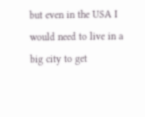but even in the USA I would need to live in a big city to get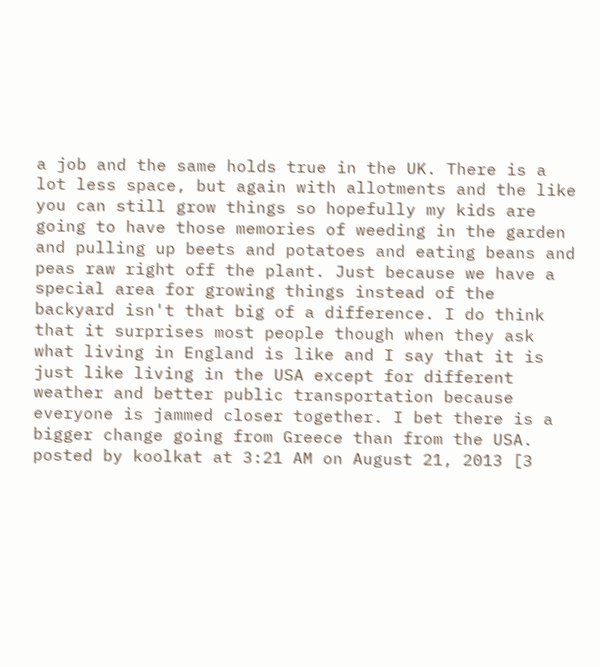a job and the same holds true in the UK. There is a lot less space, but again with allotments and the like you can still grow things so hopefully my kids are going to have those memories of weeding in the garden and pulling up beets and potatoes and eating beans and peas raw right off the plant. Just because we have a special area for growing things instead of the backyard isn't that big of a difference. I do think that it surprises most people though when they ask what living in England is like and I say that it is just like living in the USA except for different weather and better public transportation because everyone is jammed closer together. I bet there is a bigger change going from Greece than from the USA.
posted by koolkat at 3:21 AM on August 21, 2013 [3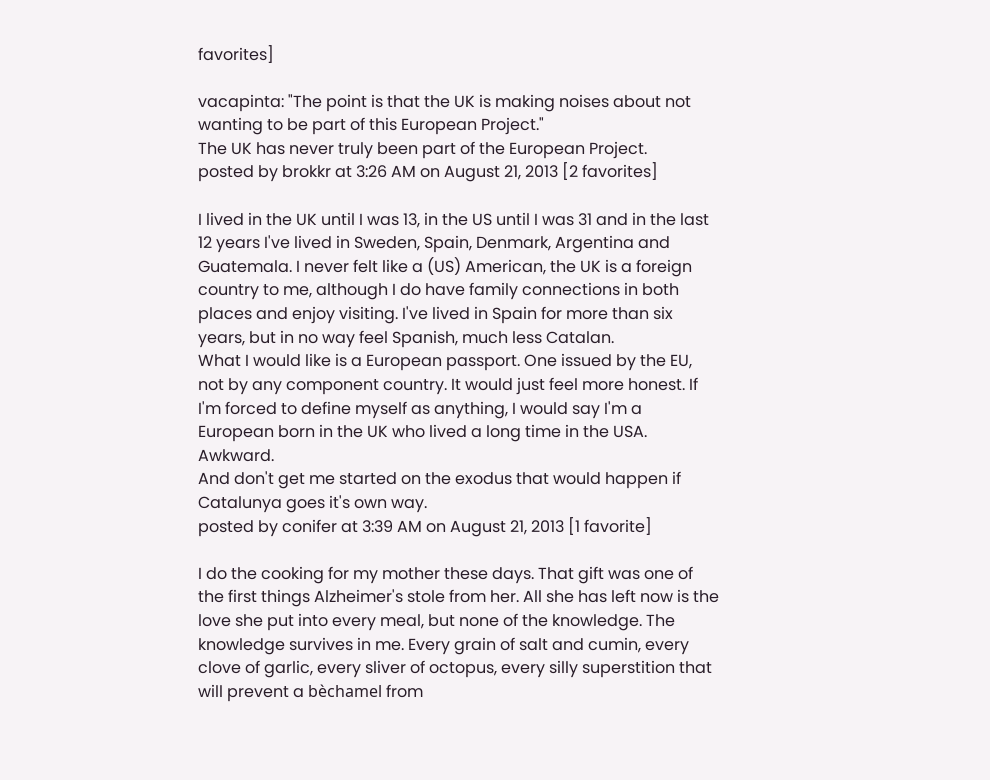favorites]

vacapinta: "The point is that the UK is making noises about not wanting to be part of this European Project."
The UK has never truly been part of the European Project.
posted by brokkr at 3:26 AM on August 21, 2013 [2 favorites]

I lived in the UK until I was 13, in the US until I was 31 and in the last 12 years I've lived in Sweden, Spain, Denmark, Argentina and Guatemala. I never felt like a (US) American, the UK is a foreign country to me, although I do have family connections in both places and enjoy visiting. I've lived in Spain for more than six years, but in no way feel Spanish, much less Catalan.
What I would like is a European passport. One issued by the EU, not by any component country. It would just feel more honest. If I'm forced to define myself as anything, I would say I'm a European born in the UK who lived a long time in the USA. Awkward.
And don't get me started on the exodus that would happen if Catalunya goes it's own way.
posted by conifer at 3:39 AM on August 21, 2013 [1 favorite]

I do the cooking for my mother these days. That gift was one of the first things Alzheimer's stole from her. All she has left now is the love she put into every meal, but none of the knowledge. The knowledge survives in me. Every grain of salt and cumin, every clove of garlic, every sliver of octopus, every silly superstition that will prevent a bèchamel from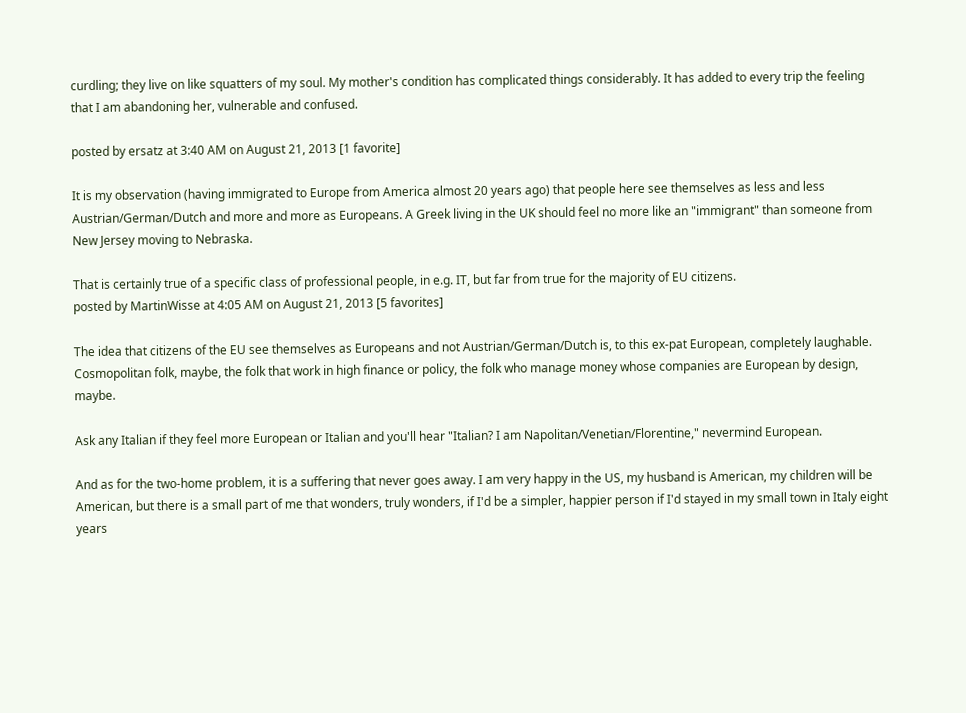curdling; they live on like squatters of my soul. My mother's condition has complicated things considerably. It has added to every trip the feeling that I am abandoning her, vulnerable and confused.

posted by ersatz at 3:40 AM on August 21, 2013 [1 favorite]

It is my observation (having immigrated to Europe from America almost 20 years ago) that people here see themselves as less and less Austrian/German/Dutch and more and more as Europeans. A Greek living in the UK should feel no more like an "immigrant" than someone from New Jersey moving to Nebraska.

That is certainly true of a specific class of professional people, in e.g. IT, but far from true for the majority of EU citizens.
posted by MartinWisse at 4:05 AM on August 21, 2013 [5 favorites]

The idea that citizens of the EU see themselves as Europeans and not Austrian/German/Dutch is, to this ex-pat European, completely laughable. Cosmopolitan folk, maybe, the folk that work in high finance or policy, the folk who manage money whose companies are European by design, maybe.

Ask any Italian if they feel more European or Italian and you'll hear "Italian? I am Napolitan/Venetian/Florentine," nevermind European.

And as for the two-home problem, it is a suffering that never goes away. I am very happy in the US, my husband is American, my children will be American, but there is a small part of me that wonders, truly wonders, if I'd be a simpler, happier person if I'd stayed in my small town in Italy eight years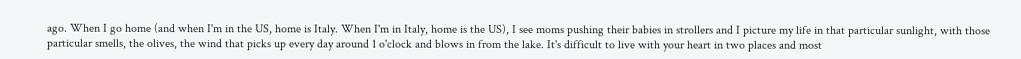ago. When I go home (and when I'm in the US, home is Italy. When I'm in Italy, home is the US), I see moms pushing their babies in strollers and I picture my life in that particular sunlight, with those particular smells, the olives, the wind that picks up every day around 1 o'clock and blows in from the lake. It's difficult to live with your heart in two places and most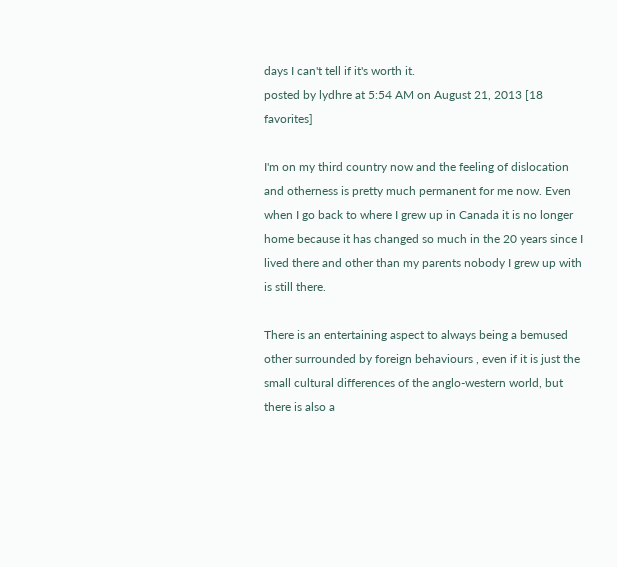days I can't tell if it's worth it.
posted by lydhre at 5:54 AM on August 21, 2013 [18 favorites]

I'm on my third country now and the feeling of dislocation and otherness is pretty much permanent for me now. Even when I go back to where I grew up in Canada it is no longer home because it has changed so much in the 20 years since I lived there and other than my parents nobody I grew up with is still there.

There is an entertaining aspect to always being a bemused other surrounded by foreign behaviours , even if it is just the small cultural differences of the anglo-western world, but there is also a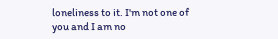loneliness to it. I'm not one of you and I am no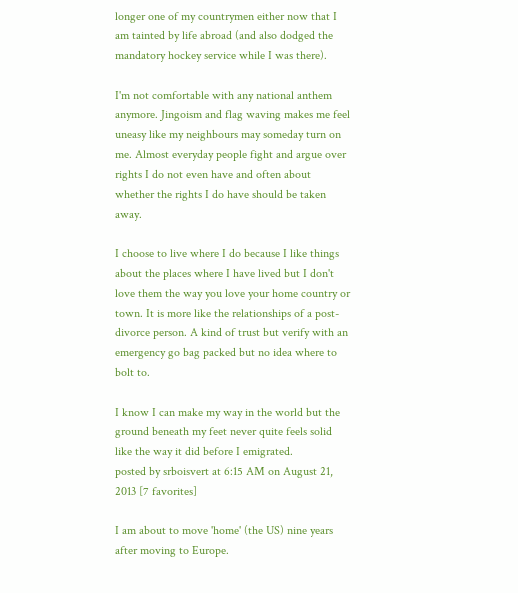longer one of my countrymen either now that I am tainted by life abroad (and also dodged the mandatory hockey service while I was there).

I'm not comfortable with any national anthem anymore. Jingoism and flag waving makes me feel uneasy like my neighbours may someday turn on me. Almost everyday people fight and argue over rights I do not even have and often about whether the rights I do have should be taken away.

I choose to live where I do because I like things about the places where I have lived but I don't love them the way you love your home country or town. It is more like the relationships of a post-divorce person. A kind of trust but verify with an emergency go bag packed but no idea where to bolt to.

I know I can make my way in the world but the ground beneath my feet never quite feels solid like the way it did before I emigrated.
posted by srboisvert at 6:15 AM on August 21, 2013 [7 favorites]

I am about to move 'home' (the US) nine years after moving to Europe.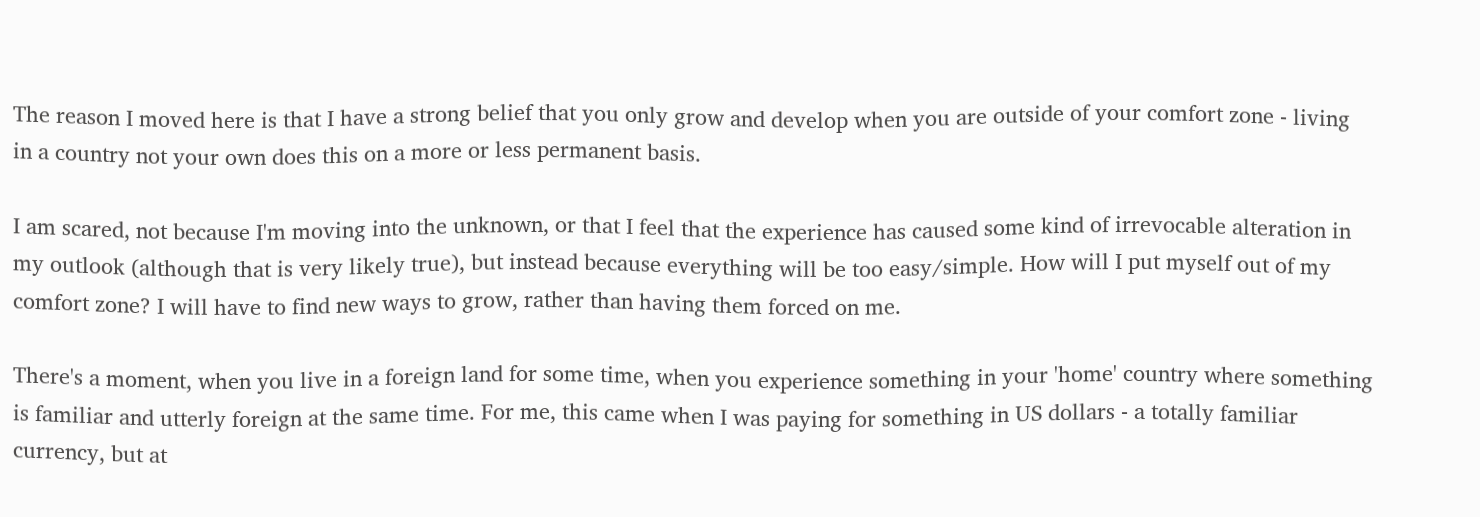The reason I moved here is that I have a strong belief that you only grow and develop when you are outside of your comfort zone - living in a country not your own does this on a more or less permanent basis.

I am scared, not because I'm moving into the unknown, or that I feel that the experience has caused some kind of irrevocable alteration in my outlook (although that is very likely true), but instead because everything will be too easy/simple. How will I put myself out of my comfort zone? I will have to find new ways to grow, rather than having them forced on me.

There's a moment, when you live in a foreign land for some time, when you experience something in your 'home' country where something is familiar and utterly foreign at the same time. For me, this came when I was paying for something in US dollars - a totally familiar currency, but at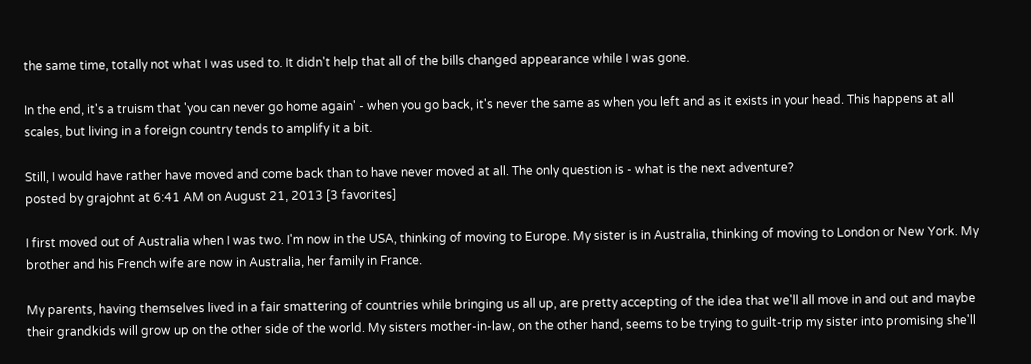the same time, totally not what I was used to. It didn't help that all of the bills changed appearance while I was gone.

In the end, it's a truism that 'you can never go home again' - when you go back, it's never the same as when you left and as it exists in your head. This happens at all scales, but living in a foreign country tends to amplify it a bit.

Still, I would have rather have moved and come back than to have never moved at all. The only question is - what is the next adventure?
posted by grajohnt at 6:41 AM on August 21, 2013 [3 favorites]

I first moved out of Australia when I was two. I'm now in the USA, thinking of moving to Europe. My sister is in Australia, thinking of moving to London or New York. My brother and his French wife are now in Australia, her family in France.

My parents, having themselves lived in a fair smattering of countries while bringing us all up, are pretty accepting of the idea that we'll all move in and out and maybe their grandkids will grow up on the other side of the world. My sisters mother-in-law, on the other hand, seems to be trying to guilt-trip my sister into promising she'll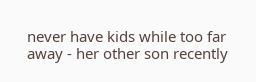never have kids while too far away - her other son recently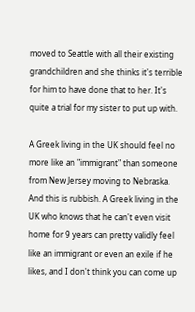moved to Seattle with all their existing grandchildren and she thinks it's terrible for him to have done that to her. It's quite a trial for my sister to put up with.

A Greek living in the UK should feel no more like an "immigrant" than someone from New Jersey moving to Nebraska.
And this is rubbish. A Greek living in the UK who knows that he can't even visit home for 9 years can pretty validly feel like an immigrant or even an exile if he likes, and I don't think you can come up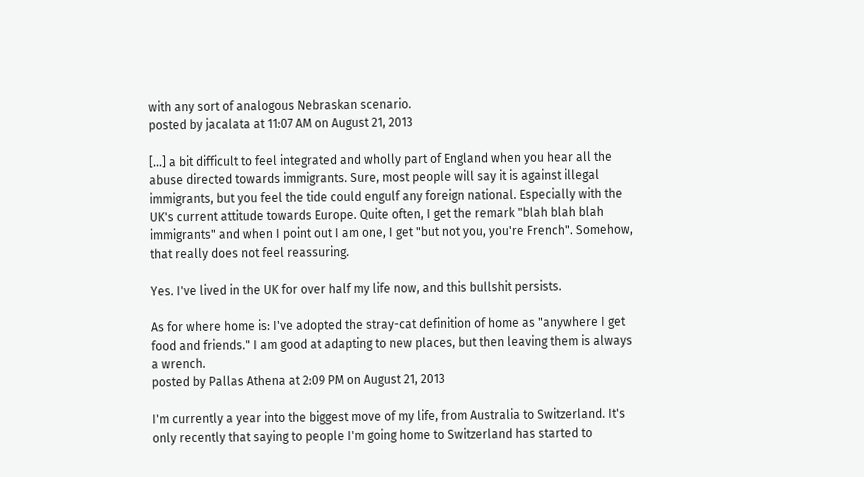with any sort of analogous Nebraskan scenario.
posted by jacalata at 11:07 AM on August 21, 2013

[...] a bit difficult to feel integrated and wholly part of England when you hear all the abuse directed towards immigrants. Sure, most people will say it is against illegal immigrants, but you feel the tide could engulf any foreign national. Especially with the UK's current attitude towards Europe. Quite often, I get the remark "blah blah blah immigrants" and when I point out I am one, I get "but not you, you're French". Somehow, that really does not feel reassuring.

Yes. I've lived in the UK for over half my life now, and this bullshit persists.

As for where home is: I've adopted the stray-cat definition of home as "anywhere I get food and friends." I am good at adapting to new places, but then leaving them is always a wrench.
posted by Pallas Athena at 2:09 PM on August 21, 2013

I'm currently a year into the biggest move of my life, from Australia to Switzerland. It's only recently that saying to people I'm going home to Switzerland has started to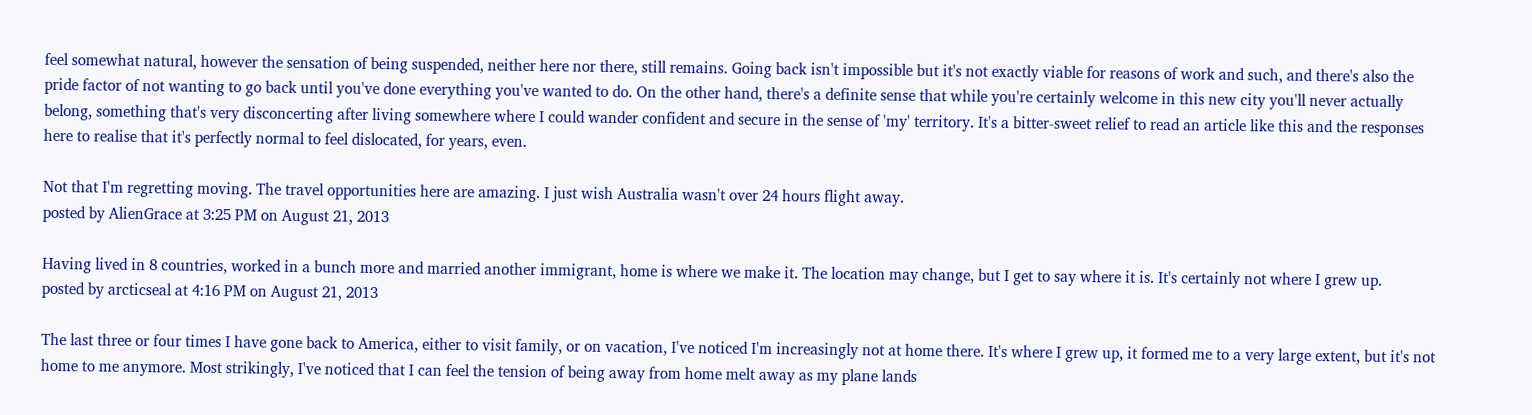feel somewhat natural, however the sensation of being suspended, neither here nor there, still remains. Going back isn't impossible but it's not exactly viable for reasons of work and such, and there's also the pride factor of not wanting to go back until you've done everything you've wanted to do. On the other hand, there's a definite sense that while you're certainly welcome in this new city you'll never actually belong, something that's very disconcerting after living somewhere where I could wander confident and secure in the sense of 'my' territory. It's a bitter-sweet relief to read an article like this and the responses here to realise that it's perfectly normal to feel dislocated, for years, even.

Not that I'm regretting moving. The travel opportunities here are amazing. I just wish Australia wasn't over 24 hours flight away.
posted by AlienGrace at 3:25 PM on August 21, 2013

Having lived in 8 countries, worked in a bunch more and married another immigrant, home is where we make it. The location may change, but I get to say where it is. It's certainly not where I grew up.
posted by arcticseal at 4:16 PM on August 21, 2013

The last three or four times I have gone back to America, either to visit family, or on vacation, I've noticed I'm increasingly not at home there. It's where I grew up, it formed me to a very large extent, but it's not home to me anymore. Most strikingly, I've noticed that I can feel the tension of being away from home melt away as my plane lands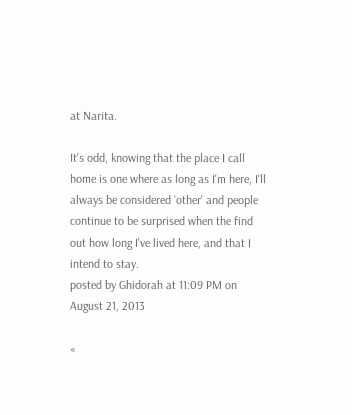at Narita.

It's odd, knowing that the place I call home is one where as long as I'm here, I'll always be considered 'other' and people continue to be surprised when the find out how long I've lived here, and that I intend to stay.
posted by Ghidorah at 11:09 PM on August 21, 2013

«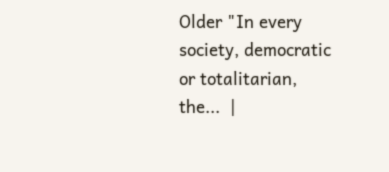Older "In every society, democratic or totalitarian, the...  |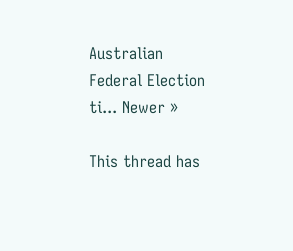Australian Federal Election ti... Newer »

This thread has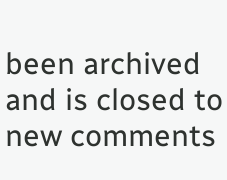been archived and is closed to new comments